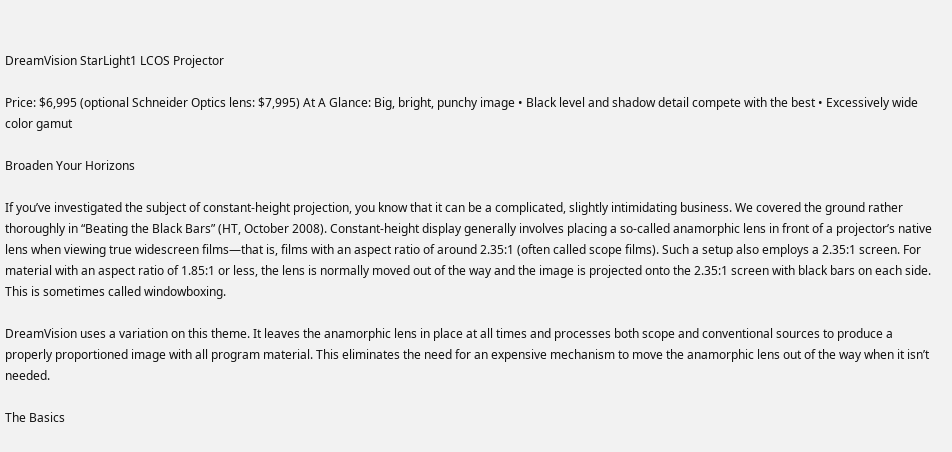DreamVision StarLight1 LCOS Projector

Price: $6,995 (optional Schneider Optics lens: $7,995) At A Glance: Big, bright, punchy image • Black level and shadow detail compete with the best • Excessively wide color gamut

Broaden Your Horizons

If you’ve investigated the subject of constant-height projection, you know that it can be a complicated, slightly intimidating business. We covered the ground rather thoroughly in “Beating the Black Bars” (HT, October 2008). Constant-height display generally involves placing a so-called anamorphic lens in front of a projector’s native lens when viewing true widescreen films—that is, films with an aspect ratio of around 2.35:1 (often called scope films). Such a setup also employs a 2.35:1 screen. For material with an aspect ratio of 1.85:1 or less, the lens is normally moved out of the way and the image is projected onto the 2.35:1 screen with black bars on each side. This is sometimes called windowboxing.

DreamVision uses a variation on this theme. It leaves the anamorphic lens in place at all times and processes both scope and conventional sources to produce a properly proportioned image with all program material. This eliminates the need for an expensive mechanism to move the anamorphic lens out of the way when it isn’t needed.

The Basics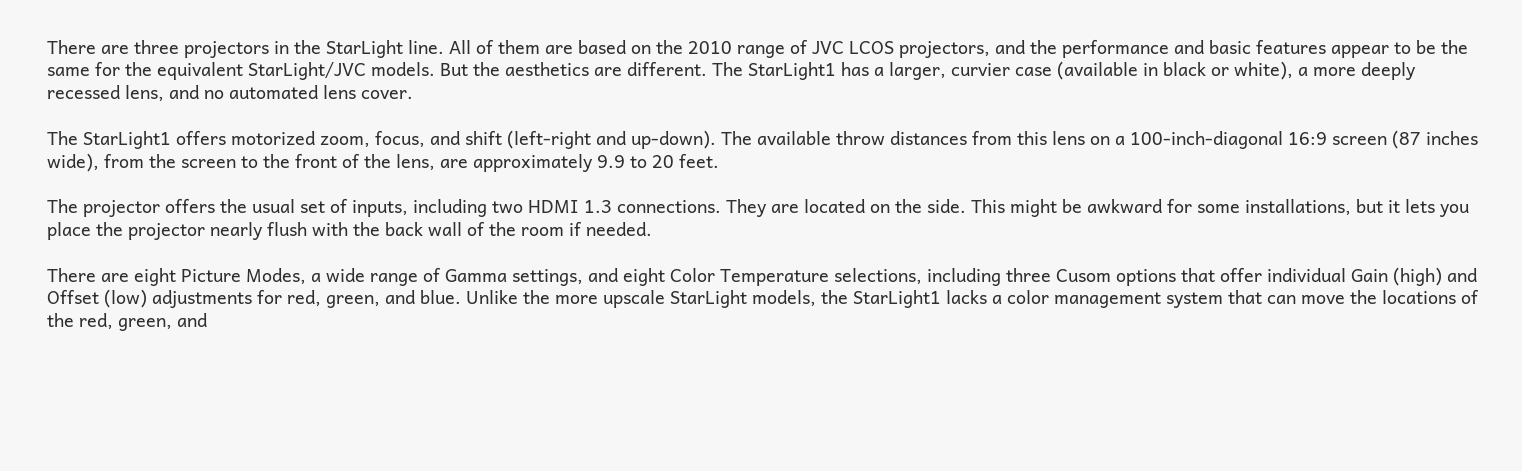There are three projectors in the StarLight line. All of them are based on the 2010 range of JVC LCOS projectors, and the performance and basic features appear to be the same for the equivalent StarLight/JVC models. But the aesthetics are different. The StarLight1 has a larger, curvier case (available in black or white), a more deeply recessed lens, and no automated lens cover.

The StarLight1 offers motorized zoom, focus, and shift (left-right and up-down). The available throw distances from this lens on a 100-inch-diagonal 16:9 screen (87 inches wide), from the screen to the front of the lens, are approximately 9.9 to 20 feet.

The projector offers the usual set of inputs, including two HDMI 1.3 connections. They are located on the side. This might be awkward for some installations, but it lets you place the projector nearly flush with the back wall of the room if needed.

There are eight Picture Modes, a wide range of Gamma settings, and eight Color Temperature selections, including three Cusom options that offer individual Gain (high) and Offset (low) adjustments for red, green, and blue. Unlike the more upscale StarLight models, the StarLight1 lacks a color management system that can move the locations of the red, green, and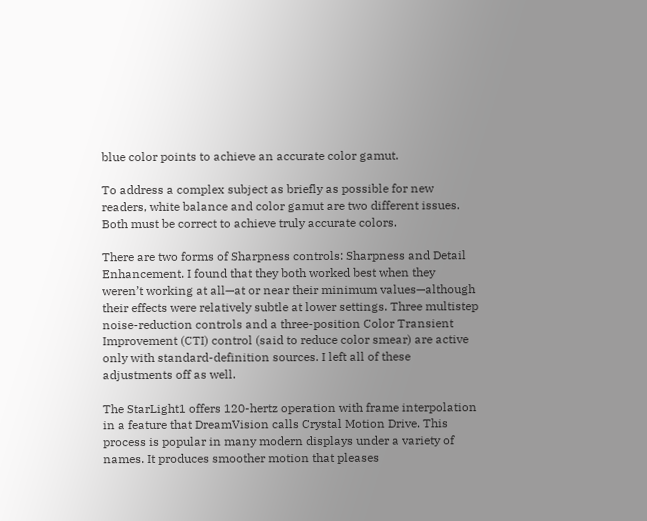blue color points to achieve an accurate color gamut.

To address a complex subject as briefly as possible for new readers, white balance and color gamut are two different issues. Both must be correct to achieve truly accurate colors.

There are two forms of Sharpness controls: Sharpness and Detail Enhancement. I found that they both worked best when they weren’t working at all—at or near their minimum values—although their effects were relatively subtle at lower settings. Three multistep noise-reduction controls and a three-position Color Transient Improvement (CTI) control (said to reduce color smear) are active only with standard-definition sources. I left all of these adjustments off as well.

The StarLight1 offers 120-hertz operation with frame interpolation in a feature that DreamVision calls Crystal Motion Drive. This process is popular in many modern displays under a variety of names. It produces smoother motion that pleases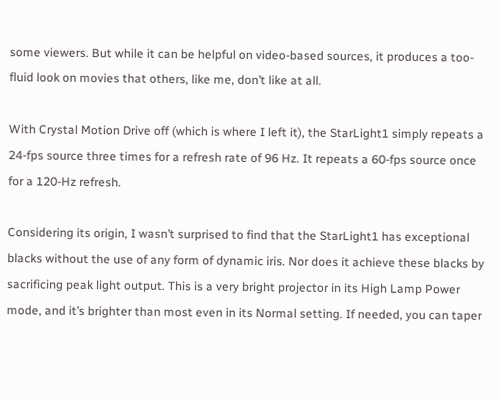some viewers. But while it can be helpful on video-based sources, it produces a too-fluid look on movies that others, like me, don’t like at all.

With Crystal Motion Drive off (which is where I left it), the StarLight1 simply repeats a 24-fps source three times for a refresh rate of 96 Hz. It repeats a 60-fps source once for a 120-Hz refresh.

Considering its origin, I wasn’t surprised to find that the StarLight1 has exceptional blacks without the use of any form of dynamic iris. Nor does it achieve these blacks by sacrificing peak light output. This is a very bright projector in its High Lamp Power mode, and it’s brighter than most even in its Normal setting. If needed, you can taper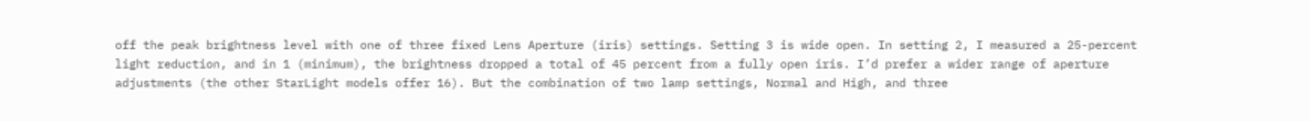off the peak brightness level with one of three fixed Lens Aperture (iris) settings. Setting 3 is wide open. In setting 2, I measured a 25-percent light reduction, and in 1 (minimum), the brightness dropped a total of 45 percent from a fully open iris. I’d prefer a wider range of aperture adjustments (the other StarLight models offer 16). But the combination of two lamp settings, Normal and High, and three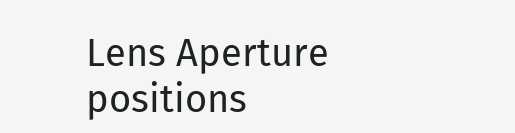Lens Aperture positions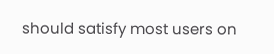should satisfy most users on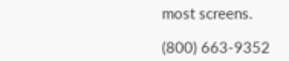most screens.

(800) 663-9352